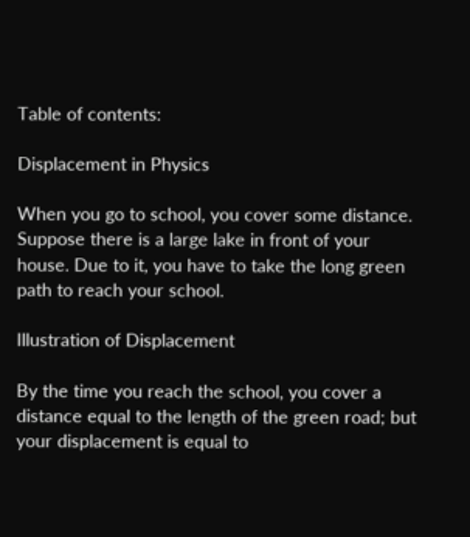Table of contents:

Displacement in Physics

When you go to school, you cover some distance. Suppose there is a large lake in front of your house. Due to it, you have to take the long green path to reach your school.

Illustration of Displacement

By the time you reach the school, you cover a distance equal to the length of the green road; but your displacement is equal to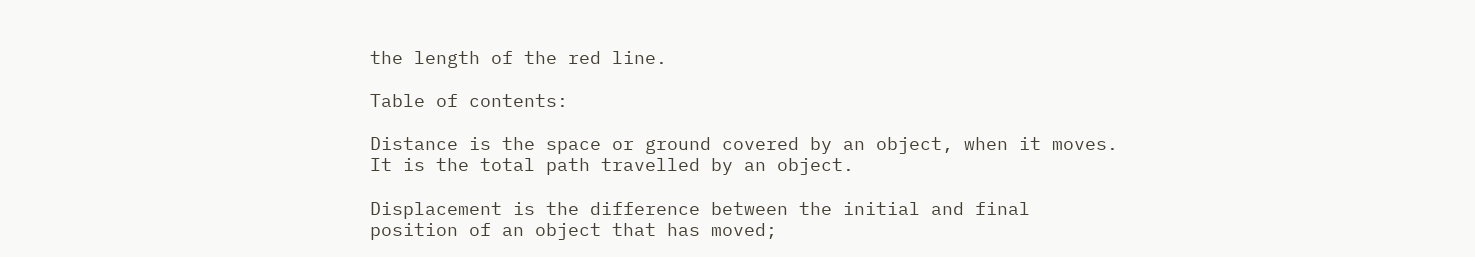the length of the red line.

Table of contents:

Distance is the space or ground covered by an object, when it moves. It is the total path travelled by an object.

Displacement is the difference between the initial and final position of an object that has moved;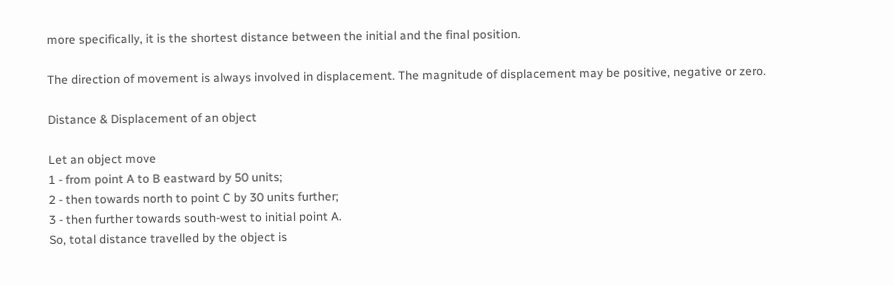more specifically, it is the shortest distance between the initial and the final position.

The direction of movement is always involved in displacement. The magnitude of displacement may be positive, negative or zero.

Distance & Displacement of an object

Let an object move
1 - from point A to B eastward by 50 units;
2 - then towards north to point C by 30 units further;
3 - then further towards south-west to initial point A.
So, total distance travelled by the object is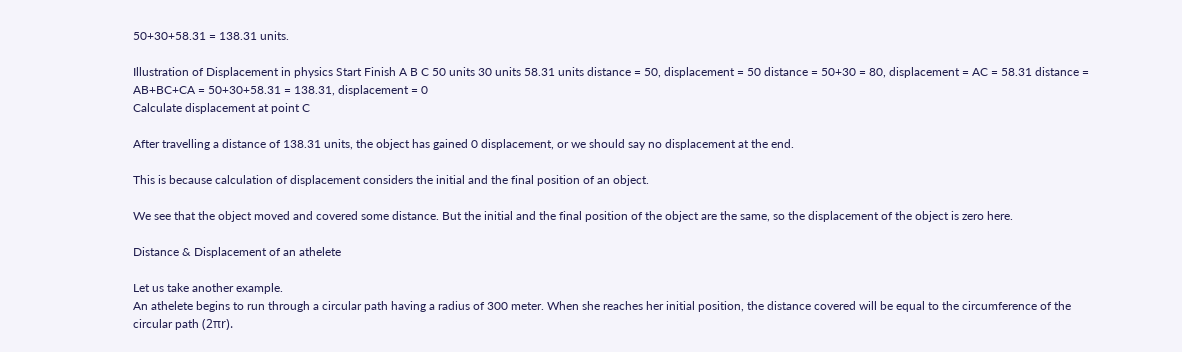50+30+58.31 = 138.31 units.

Illustration of Displacement in physics Start Finish A B C 50 units 30 units 58.31 units distance = 50, displacement = 50 distance = 50+30 = 80, displacement = AC = 58.31 distance = AB+BC+CA = 50+30+58.31 = 138.31, displacement = 0
Calculate displacement at point C

After travelling a distance of 138.31 units, the object has gained 0 displacement, or we should say no displacement at the end.

This is because calculation of displacement considers the initial and the final position of an object.

We see that the object moved and covered some distance. But the initial and the final position of the object are the same, so the displacement of the object is zero here.

Distance & Displacement of an athelete

Let us take another example.
An athelete begins to run through a circular path having a radius of 300 meter. When she reaches her initial position, the distance covered will be equal to the circumference of the circular path (2πr).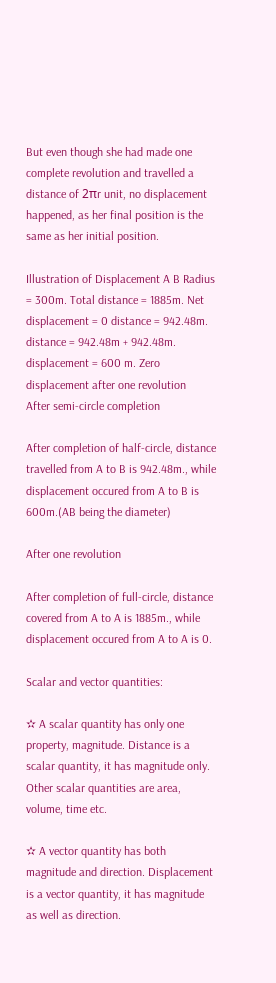But even though she had made one complete revolution and travelled a distance of 2πr unit, no displacement happened, as her final position is the same as her initial position.

Illustration of Displacement A B Radius = 300m. Total distance = 1885m. Net displacement = 0 distance = 942.48m. distance = 942.48m + 942.48m. displacement = 600 m. Zero displacement after one revolution
After semi-circle completion

After completion of half-circle, distance travelled from A to B is 942.48m., while displacement occured from A to B is 600m.(AB being the diameter)

After one revolution

After completion of full-circle, distance covered from A to A is 1885m., while displacement occured from A to A is 0.

Scalar and vector quantities:

✫ A scalar quantity has only one property, magnitude. Distance is a scalar quantity, it has magnitude only.
Other scalar quantities are area, volume, time etc.

✫ A vector quantity has both magnitude and direction. Displacement is a vector quantity, it has magnitude as well as direction.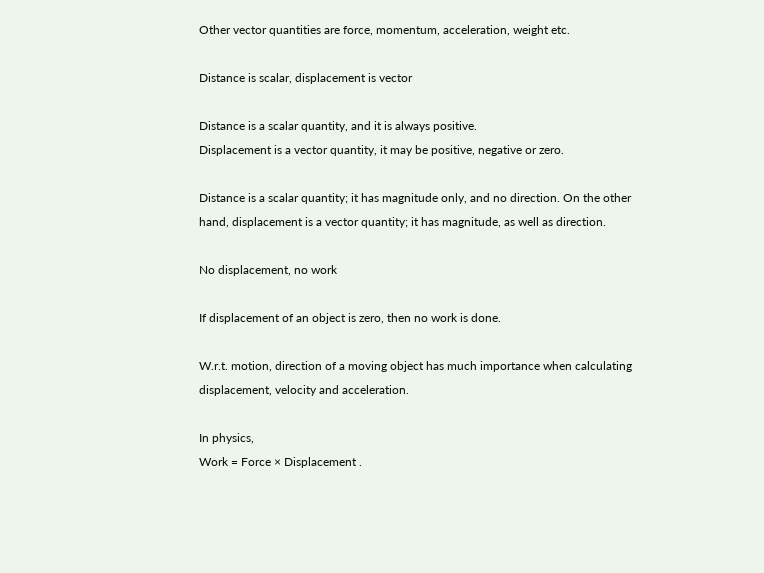Other vector quantities are force, momentum, acceleration, weight etc.

Distance is scalar, displacement is vector

Distance is a scalar quantity, and it is always positive.
Displacement is a vector quantity, it may be positive, negative or zero.

Distance is a scalar quantity; it has magnitude only, and no direction. On the other hand, displacement is a vector quantity; it has magnitude, as well as direction.

No displacement, no work

If displacement of an object is zero, then no work is done.

W.r.t. motion, direction of a moving object has much importance when calculating displacement, velocity and acceleration.

In physics,
Work = Force × Displacement .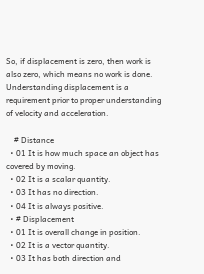So, if displacement is zero, then work is also zero, which means no work is done. Understanding displacement is a requirement prior to proper understanding of velocity and acceleration.

    # Distance
  • 01 It is how much space an object has covered by moving.
  • 02 It is a scalar quantity.
  • 03 It has no direction.
  • 04 It is always positive.
  • # Displacement
  • 01 It is overall change in position.
  • 02 It is a vector quantity.
  • 03 It has both direction and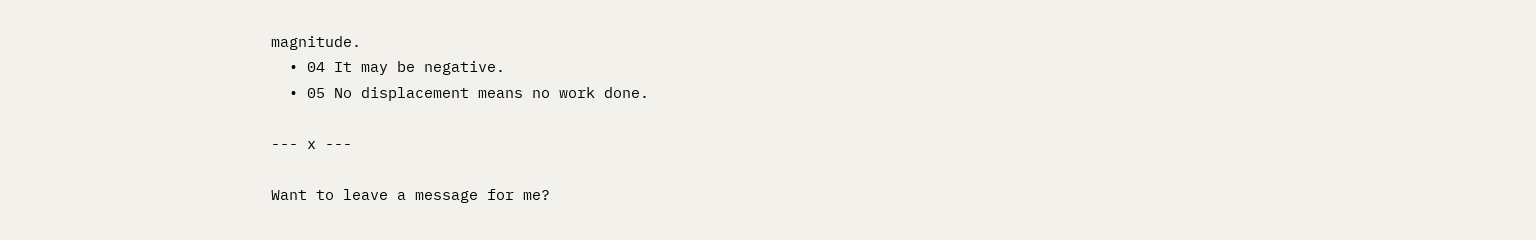magnitude.
  • 04 It may be negative.
  • 05 No displacement means no work done.

--- x ---

Want to leave a message for me?